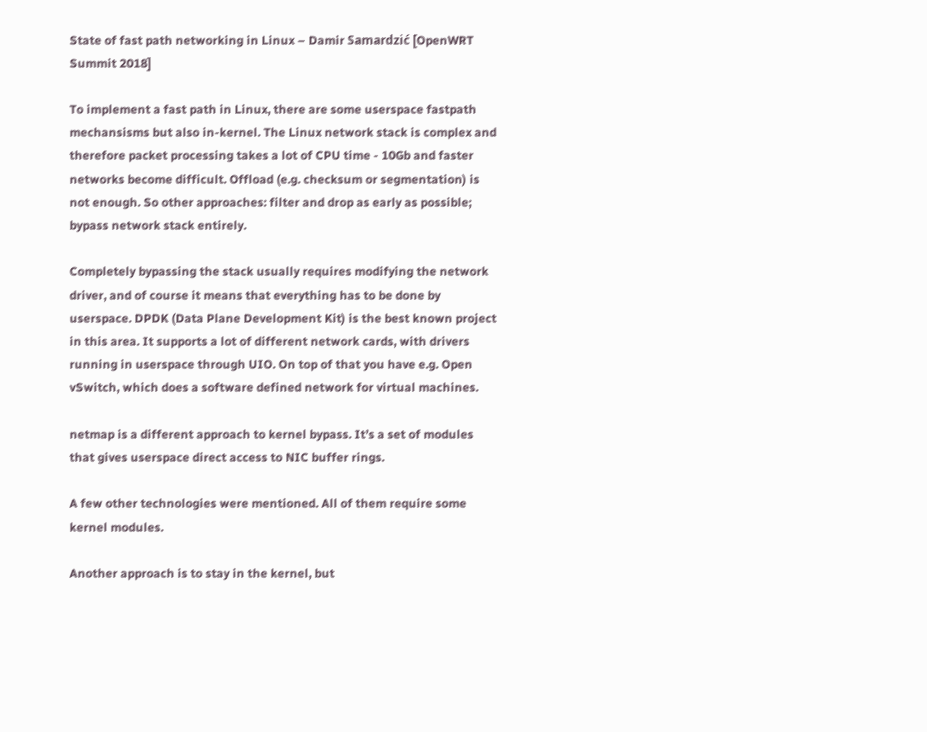State of fast path networking in Linux – Damir Samardzić [OpenWRT Summit 2018]

To implement a fast path in Linux, there are some userspace fastpath mechansisms but also in-kernel. The Linux network stack is complex and therefore packet processing takes a lot of CPU time - 10Gb and faster networks become difficult. Offload (e.g. checksum or segmentation) is not enough. So other approaches: filter and drop as early as possible; bypass network stack entirely.

Completely bypassing the stack usually requires modifying the network driver, and of course it means that everything has to be done by userspace. DPDK (Data Plane Development Kit) is the best known project in this area. It supports a lot of different network cards, with drivers running in userspace through UIO. On top of that you have e.g. Open vSwitch, which does a software defined network for virtual machines.

netmap is a different approach to kernel bypass. It’s a set of modules that gives userspace direct access to NIC buffer rings.

A few other technologies were mentioned. All of them require some kernel modules.

Another approach is to stay in the kernel, but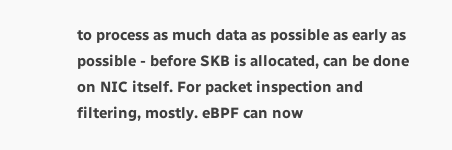to process as much data as possible as early as possible - before SKB is allocated, can be done on NIC itself. For packet inspection and filtering, mostly. eBPF can now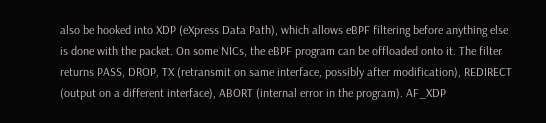also be hooked into XDP (eXpress Data Path), which allows eBPF filtering before anything else is done with the packet. On some NICs, the eBPF program can be offloaded onto it. The filter returns PASS, DROP, TX (retransmit on same interface, possibly after modification), REDIRECT (output on a different interface), ABORT (internal error in the program). AF_XDP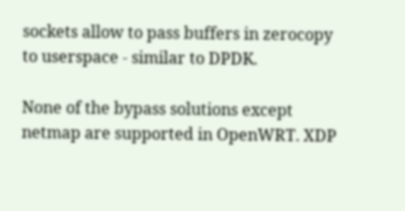sockets allow to pass buffers in zerocopy to userspace - similar to DPDK.

None of the bypass solutions except netmap are supported in OpenWRT. XDP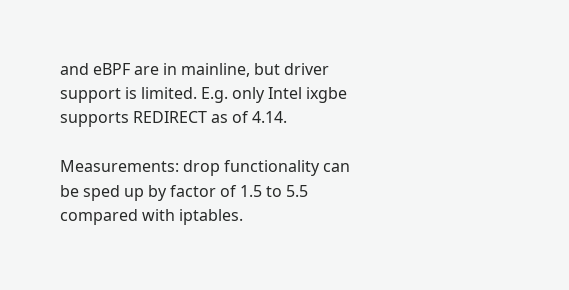and eBPF are in mainline, but driver support is limited. E.g. only Intel ixgbe supports REDIRECT as of 4.14.

Measurements: drop functionality can be sped up by factor of 1.5 to 5.5 compared with iptables.